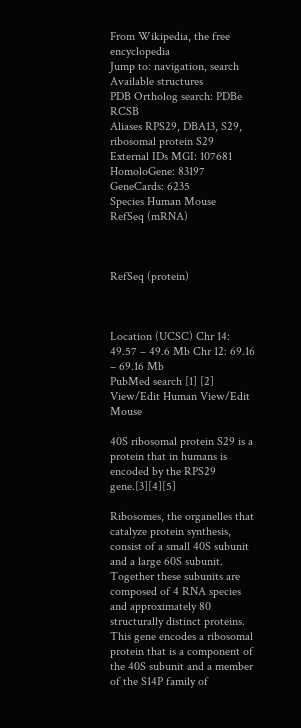From Wikipedia, the free encyclopedia
Jump to: navigation, search
Available structures
PDB Ortholog search: PDBe RCSB
Aliases RPS29, DBA13, S29, ribosomal protein S29
External IDs MGI: 107681 HomoloGene: 83197 GeneCards: 6235
Species Human Mouse
RefSeq (mRNA)



RefSeq (protein)



Location (UCSC) Chr 14: 49.57 – 49.6 Mb Chr 12: 69.16 – 69.16 Mb
PubMed search [1] [2]
View/Edit Human View/Edit Mouse

40S ribosomal protein S29 is a protein that in humans is encoded by the RPS29 gene.[3][4][5]

Ribosomes, the organelles that catalyze protein synthesis, consist of a small 40S subunit and a large 60S subunit. Together these subunits are composed of 4 RNA species and approximately 80 structurally distinct proteins. This gene encodes a ribosomal protein that is a component of the 40S subunit and a member of the S14P family of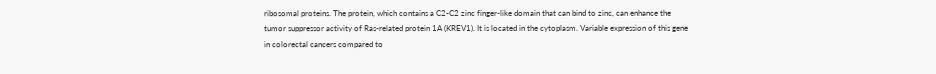ribosomal proteins. The protein, which contains a C2-C2 zinc finger-like domain that can bind to zinc, can enhance the tumor suppressor activity of Ras-related protein 1A (KREV1). It is located in the cytoplasm. Variable expression of this gene in colorectal cancers compared to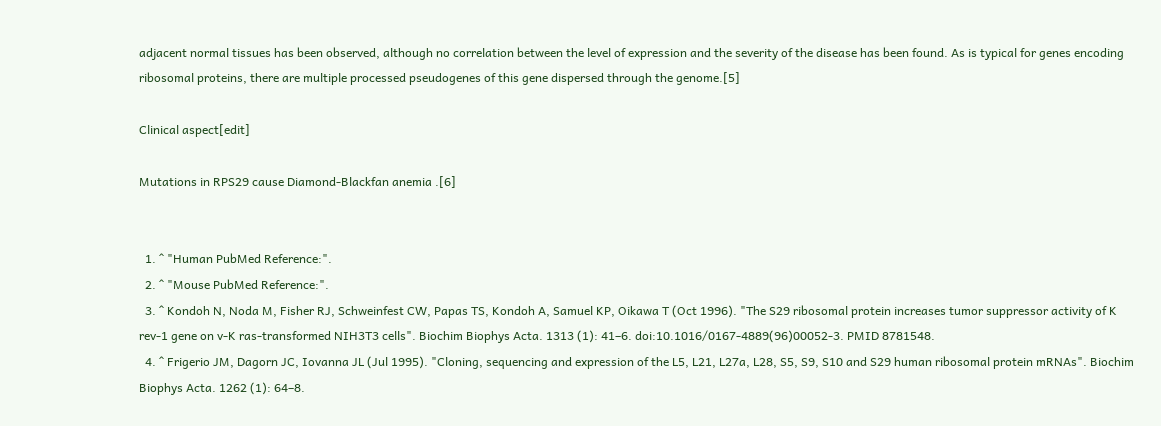adjacent normal tissues has been observed, although no correlation between the level of expression and the severity of the disease has been found. As is typical for genes encoding ribosomal proteins, there are multiple processed pseudogenes of this gene dispersed through the genome.[5]

Clinical aspect[edit]

Mutations in RPS29 cause Diamond-Blackfan anemia .[6]


  1. ^ "Human PubMed Reference:".
  2. ^ "Mouse PubMed Reference:".
  3. ^ Kondoh N, Noda M, Fisher RJ, Schweinfest CW, Papas TS, Kondoh A, Samuel KP, Oikawa T (Oct 1996). "The S29 ribosomal protein increases tumor suppressor activity of K rev-1 gene on v-K ras-transformed NIH3T3 cells". Biochim Biophys Acta. 1313 (1): 41–6. doi:10.1016/0167-4889(96)00052-3. PMID 8781548.
  4. ^ Frigerio JM, Dagorn JC, Iovanna JL (Jul 1995). "Cloning, sequencing and expression of the L5, L21, L27a, L28, S5, S9, S10 and S29 human ribosomal protein mRNAs". Biochim Biophys Acta. 1262 (1): 64–8.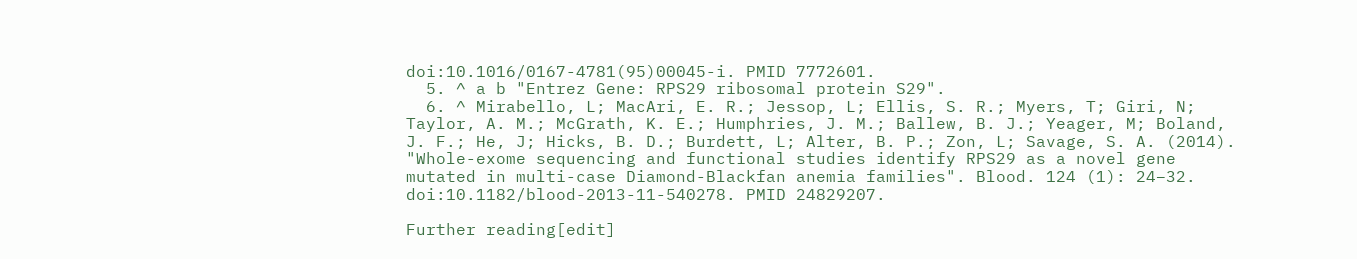doi:10.1016/0167-4781(95)00045-i. PMID 7772601.
  5. ^ a b "Entrez Gene: RPS29 ribosomal protein S29".
  6. ^ Mirabello, L; MacAri, E. R.; Jessop, L; Ellis, S. R.; Myers, T; Giri, N; Taylor, A. M.; McGrath, K. E.; Humphries, J. M.; Ballew, B. J.; Yeager, M; Boland, J. F.; He, J; Hicks, B. D.; Burdett, L; Alter, B. P.; Zon, L; Savage, S. A. (2014). "Whole-exome sequencing and functional studies identify RPS29 as a novel gene mutated in multi-case Diamond-Blackfan anemia families". Blood. 124 (1): 24–32. doi:10.1182/blood-2013-11-540278. PMID 24829207.

Further reading[edit]